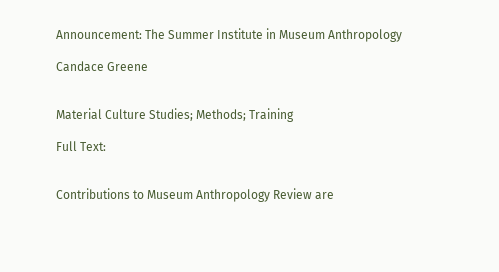Announcement: The Summer Institute in Museum Anthropology

Candace Greene


Material Culture Studies; Methods; Training

Full Text:


Contributions to Museum Anthropology Review are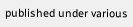published under various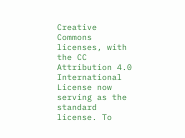Creative Commons licenses, with the CC Attribution 4.0 International License now serving as the standard license. To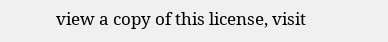view a copy of this license, visit